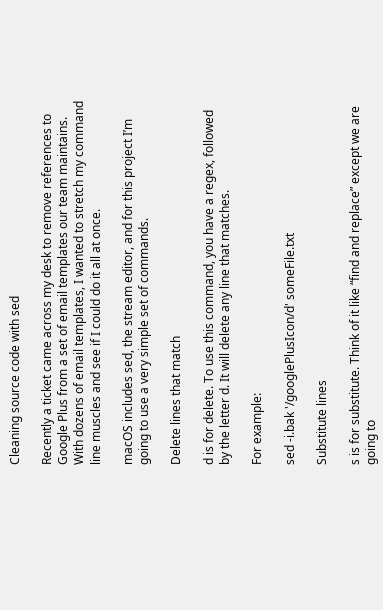Cleaning source code with sed

Recently a ticket came across my desk to remove references to Google Plus from a set of email templates our team maintains. With dozens of email templates, I wanted to stretch my command line muscles and see if I could do it all at once.

macOS includes sed, the stream editor, and for this project I’m going to use a very simple set of commands.

Delete lines that match

d is for delete. To use this command, you have a regex, followed by the letter d. It will delete any line that matches.

For example:

sed -i.bak '/googlePlusIcon/d' someFile.txt

Substitute lines

s is for substitute. Think of it like “find and replace” except we are going to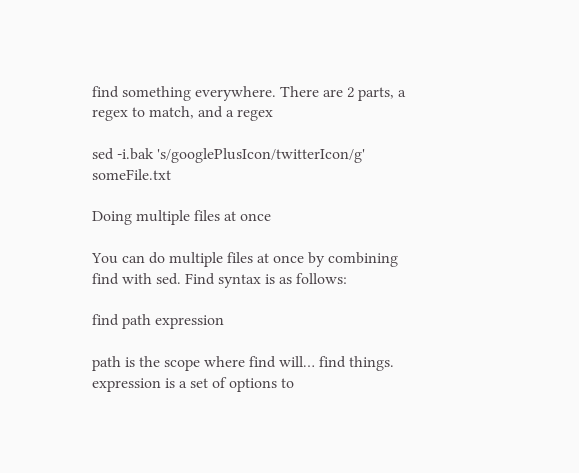find something everywhere. There are 2 parts, a regex to match, and a regex

sed -i.bak 's/googlePlusIcon/twitterIcon/g' someFile.txt

Doing multiple files at once

You can do multiple files at once by combining find with sed. Find syntax is as follows:

find path expression

path is the scope where find will… find things. expression is a set of options to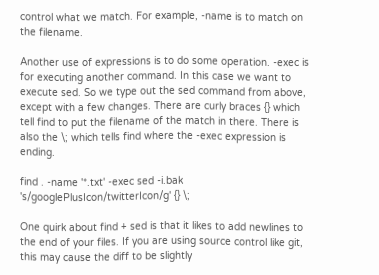control what we match. For example, -name is to match on the filename.

Another use of expressions is to do some operation. -exec is for executing another command. In this case we want to execute sed. So we type out the sed command from above, except with a few changes. There are curly braces {} which tell find to put the filename of the match in there. There is also the \; which tells find where the -exec expression is ending.

find . -name '*.txt' -exec sed -i.bak 's/googlePlusIcon/twitterIcon/g' {} \;

One quirk about find + sed is that it likes to add newlines to the end of your files. If you are using source control like git, this may cause the diff to be slightly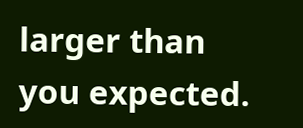larger than you expected.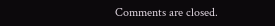Comments are closed.